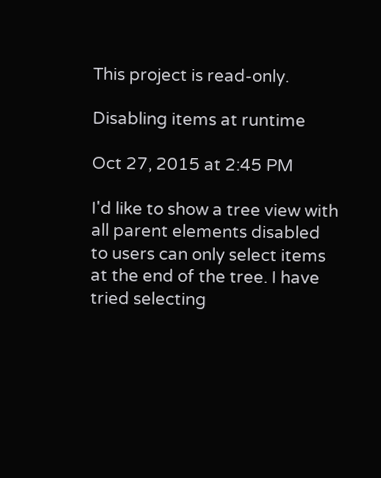This project is read-only.

Disabling items at runtime

Oct 27, 2015 at 2:45 PM

I'd like to show a tree view with all parent elements disabled to users can only select items at the end of the tree. I have tried selecting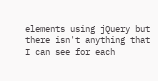elements using jQuery but there isn't anything that I can see for each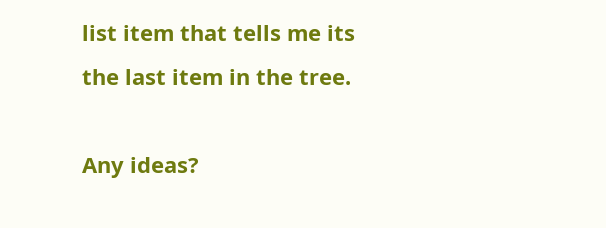list item that tells me its the last item in the tree.

Any ideas?